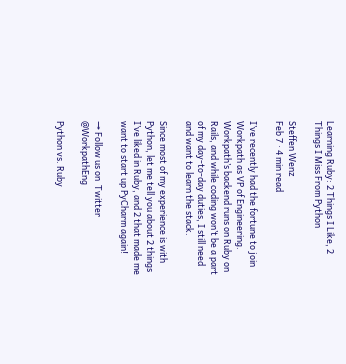Learning Ruby: 2 Things I Like, 2 Things I Miss From Python

Steffen Wenz
Feb 7 · 4 min read

I’ve recently had the fortune to join Workpath as VP of Engineering. Workpath’s backend runs on Ruby on Rails, and while coding won’t be a part of my day-to-day duties, I still need and want to learn the stack.

Since most of my experience is with Python, let me tell you about 2 things I’ve liked in Ruby, and 2 that made me want to start up PyCharm again!

→ Follow us on  Twitter @WorkpathEng

Python vs. Ruby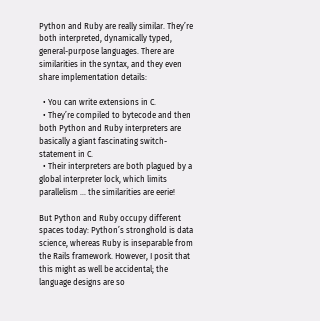Python and Ruby are really similar. They’re both interpreted, dynamically typed, general-purpose languages. There are similarities in the syntax, and they even share implementation details:

  • You can write extensions in C.
  • They’re compiled to bytecode and then both Python and Ruby interpreters are basically a giant fascinating switch-statement in C.
  • Their interpreters are both plagued by a global interpreter lock, which limits parallelism … the similarities are eerie!

But Python and Ruby occupy different spaces today: Python’s stronghold is data science, whereas Ruby is inseparable from the Rails framework. However, I posit that this might as well be accidental; the language designs are so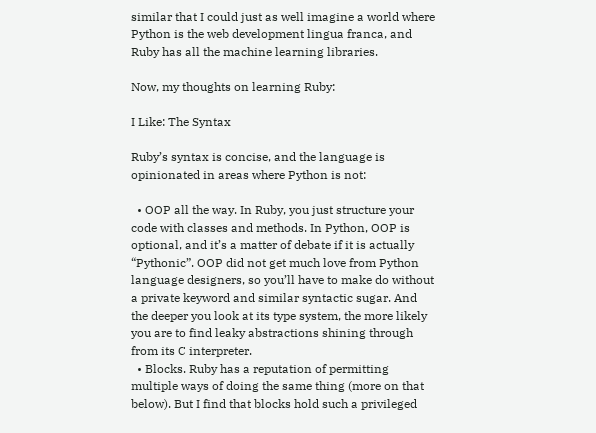similar that I could just as well imagine a world where Python is the web development lingua franca, and Ruby has all the machine learning libraries.

Now, my thoughts on learning Ruby:

I Like: The Syntax

Ruby’s syntax is concise, and the language is opinionated in areas where Python is not:

  • OOP all the way. In Ruby, you just structure your code with classes and methods. In Python, OOP is optional, and it’s a matter of debate if it is actually “Pythonic”. OOP did not get much love from Python language designers, so you’ll have to make do without a private keyword and similar syntactic sugar. And the deeper you look at its type system, the more likely you are to find leaky abstractions shining through from its C interpreter.
  • Blocks. Ruby has a reputation of permitting multiple ways of doing the same thing (more on that below). But I find that blocks hold such a privileged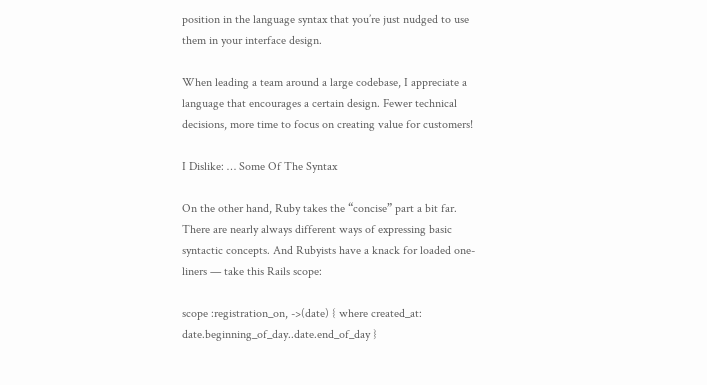position in the language syntax that you’re just nudged to use them in your interface design.

When leading a team around a large codebase, I appreciate a language that encourages a certain design. Fewer technical decisions, more time to focus on creating value for customers!

I Dislike: … Some Of The Syntax

On the other hand, Ruby takes the “concise” part a bit far. There are nearly always different ways of expressing basic syntactic concepts. And Rubyists have a knack for loaded one-liners — take this Rails scope:

scope :registration_on, ->(date) { where created_at: date.beginning_of_day..date.end_of_day }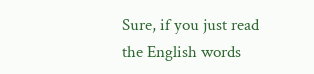Sure, if you just read the English words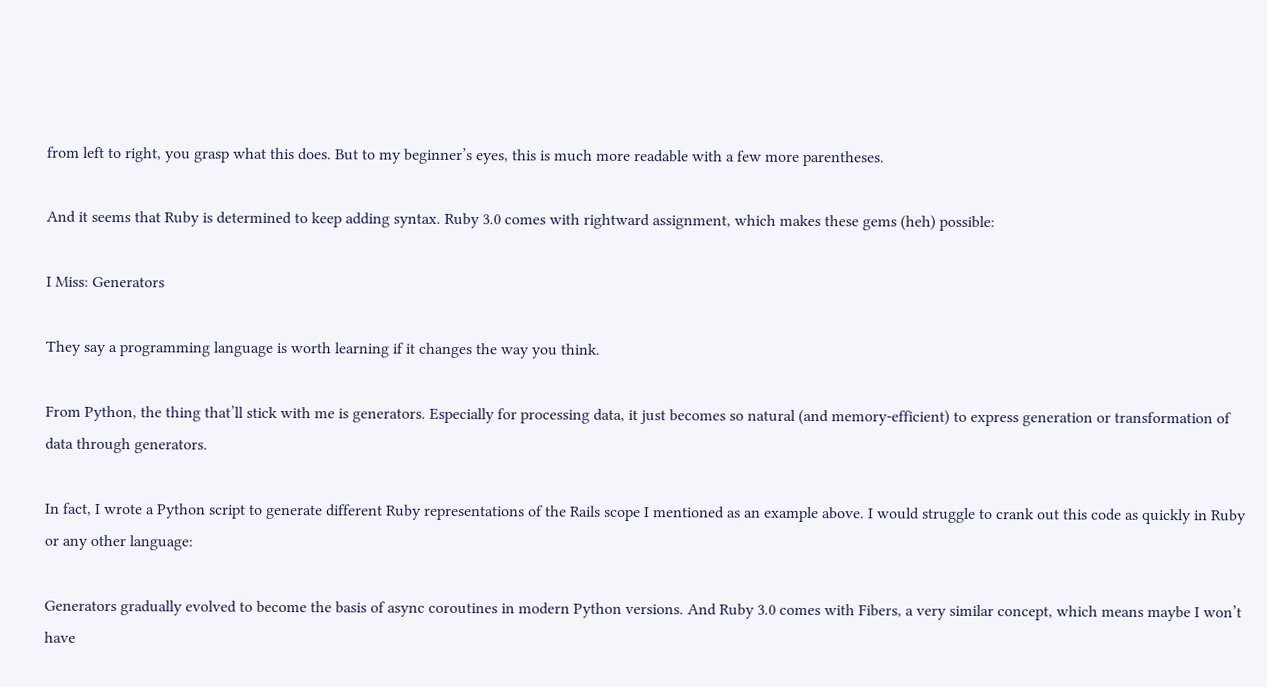from left to right, you grasp what this does. But to my beginner’s eyes, this is much more readable with a few more parentheses.

And it seems that Ruby is determined to keep adding syntax. Ruby 3.0 comes with rightward assignment, which makes these gems (heh) possible:

I Miss: Generators

They say a programming language is worth learning if it changes the way you think.

From Python, the thing that’ll stick with me is generators. Especially for processing data, it just becomes so natural (and memory-efficient) to express generation or transformation of data through generators.

In fact, I wrote a Python script to generate different Ruby representations of the Rails scope I mentioned as an example above. I would struggle to crank out this code as quickly in Ruby or any other language:

Generators gradually evolved to become the basis of async coroutines in modern Python versions. And Ruby 3.0 comes with Fibers, a very similar concept, which means maybe I won’t have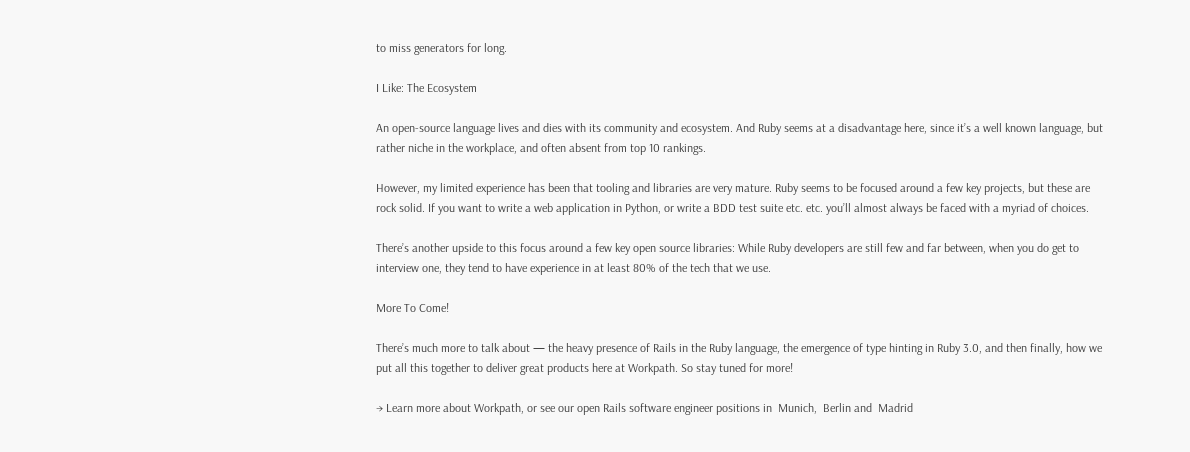to miss generators for long.

I Like: The Ecosystem

An open-source language lives and dies with its community and ecosystem. And Ruby seems at a disadvantage here, since it’s a well known language, but rather niche in the workplace, and often absent from top 10 rankings.

However, my limited experience has been that tooling and libraries are very mature. Ruby seems to be focused around a few key projects, but these are rock solid. If you want to write a web application in Python, or write a BDD test suite etc. etc. you’ll almost always be faced with a myriad of choices.

There’s another upside to this focus around a few key open source libraries: While Ruby developers are still few and far between, when you do get to interview one, they tend to have experience in at least 80% of the tech that we use.

More To Come!

There’s much more to talk about — the heavy presence of Rails in the Ruby language, the emergence of type hinting in Ruby 3.0, and then finally, how we put all this together to deliver great products here at Workpath. So stay tuned for more!

→ Learn more about Workpath, or see our open Rails software engineer positions in  Munich,  Berlin and  Madrid